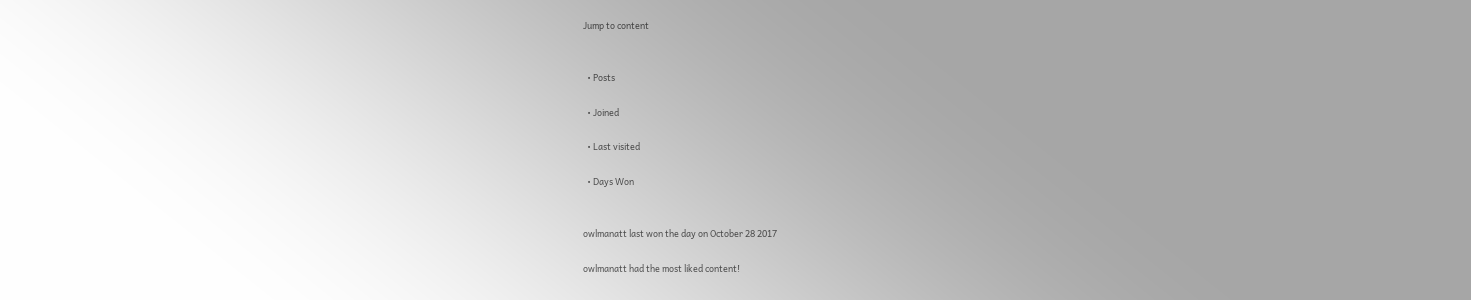Jump to content


  • Posts

  • Joined

  • Last visited

  • Days Won


owlmanatt last won the day on October 28 2017

owlmanatt had the most liked content!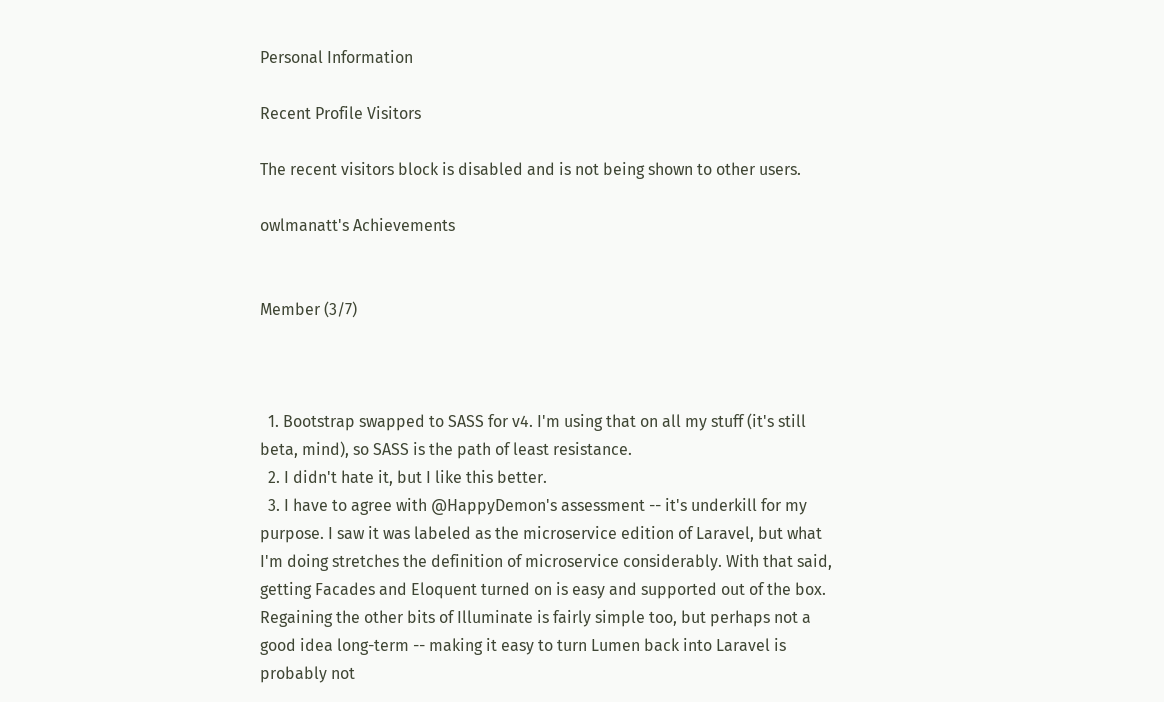Personal Information

Recent Profile Visitors

The recent visitors block is disabled and is not being shown to other users.

owlmanatt's Achievements


Member (3/7)



  1. Bootstrap swapped to SASS for v4. I'm using that on all my stuff (it's still beta, mind), so SASS is the path of least resistance.
  2. I didn't hate it, but I like this better.
  3. I have to agree with @HappyDemon's assessment -- it's underkill for my purpose. I saw it was labeled as the microservice edition of Laravel, but what I'm doing stretches the definition of microservice considerably. With that said, getting Facades and Eloquent turned on is easy and supported out of the box. Regaining the other bits of Illuminate is fairly simple too, but perhaps not a good idea long-term -- making it easy to turn Lumen back into Laravel is probably not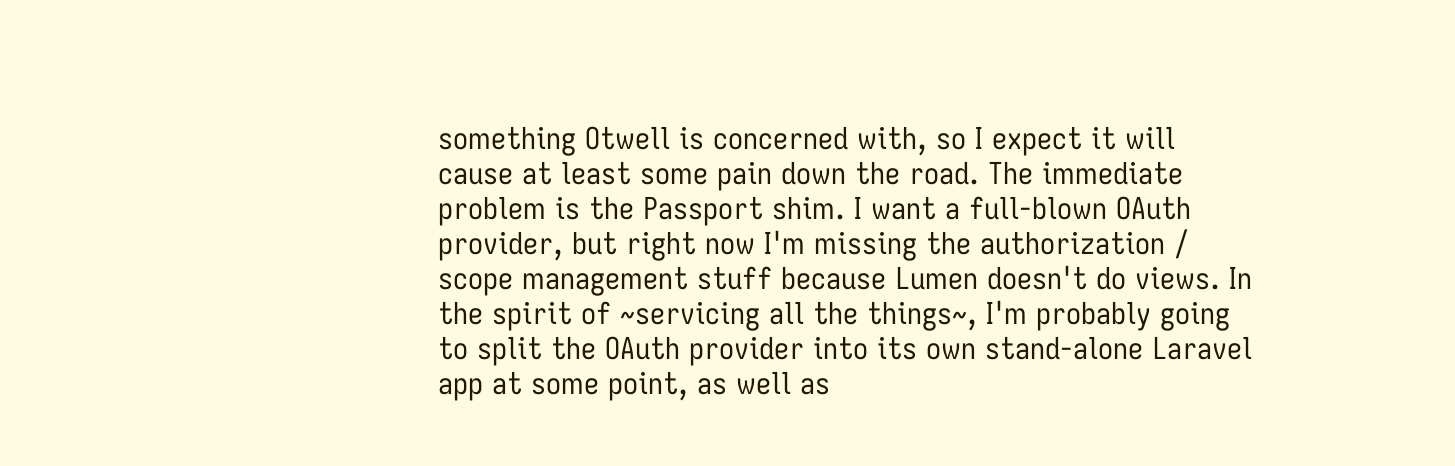something Otwell is concerned with, so I expect it will cause at least some pain down the road. The immediate problem is the Passport shim. I want a full-blown OAuth provider, but right now I'm missing the authorization / scope management stuff because Lumen doesn't do views. In the spirit of ~servicing all the things~, I'm probably going to split the OAuth provider into its own stand-alone Laravel app at some point, as well as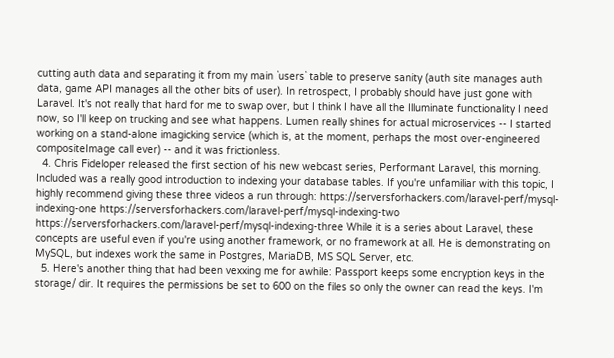cutting auth data and separating it from my main `users` table to preserve sanity (auth site manages auth data, game API manages all the other bits of user). In retrospect, I probably should have just gone with Laravel. It's not really that hard for me to swap over, but I think I have all the Illuminate functionality I need now, so I'll keep on trucking and see what happens. Lumen really shines for actual microservices -- I started working on a stand-alone imagicking service (which is, at the moment, perhaps the most over-engineered compositeImage call ever) -- and it was frictionless.
  4. Chris Fideloper released the first section of his new webcast series, Performant Laravel, this morning. Included was a really good introduction to indexing your database tables. If you're unfamiliar with this topic, I highly recommend giving these three videos a run through: https://serversforhackers.com/laravel-perf/mysql-indexing-one https://serversforhackers.com/laravel-perf/mysql-indexing-two https://serversforhackers.com/laravel-perf/mysql-indexing-three While it is a series about Laravel, these concepts are useful even if you're using another framework, or no framework at all. He is demonstrating on MySQL, but indexes work the same in Postgres, MariaDB, MS SQL Server, etc.
  5. Here's another thing that had been vexxing me for awhile: Passport keeps some encryption keys in the storage/ dir. It requires the permissions be set to 600 on the files so only the owner can read the keys. I'm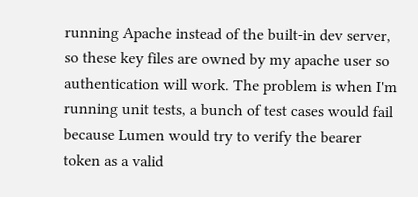running Apache instead of the built-in dev server, so these key files are owned by my apache user so authentication will work. The problem is when I'm running unit tests, a bunch of test cases would fail because Lumen would try to verify the bearer token as a valid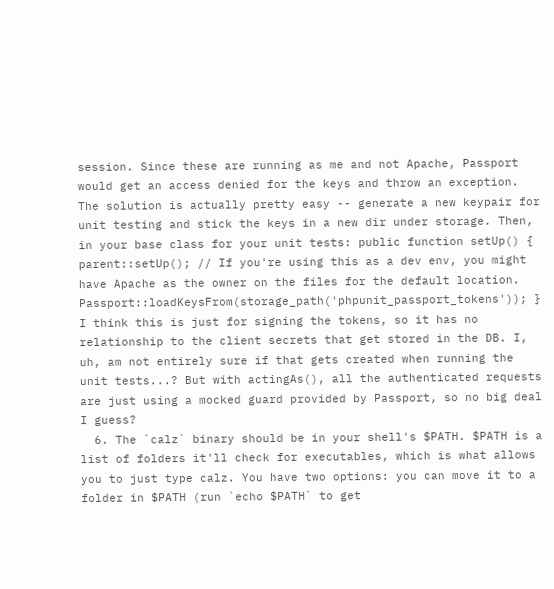session. Since these are running as me and not Apache, Passport would get an access denied for the keys and throw an exception. The solution is actually pretty easy -- generate a new keypair for unit testing and stick the keys in a new dir under storage. Then, in your base class for your unit tests: public function setUp() { parent::setUp(); // If you're using this as a dev env, you might have Apache as the owner on the files for the default location. Passport::loadKeysFrom(storage_path('phpunit_passport_tokens')); } I think this is just for signing the tokens, so it has no relationship to the client secrets that get stored in the DB. I, uh, am not entirely sure if that gets created when running the unit tests...? But with actingAs(), all the authenticated requests are just using a mocked guard provided by Passport, so no big deal I guess?
  6. The `calz` binary should be in your shell's $PATH. $PATH is a list of folders it'll check for executables, which is what allows you to just type calz. You have two options: you can move it to a folder in $PATH (run `echo $PATH` to get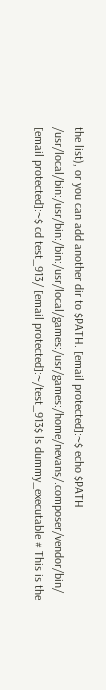the list), or you can add another dir to $PATH. [email protected]:~$ echo $PATH /usr/local/bin:/usr/bin:/bin:/usr/local/games:/usr/games:/home/nevans/.composer/vendor/bin/ [email protected]:~$ cd test_913/ [email protected]:~/test_913$ ls dummy_executable # This is the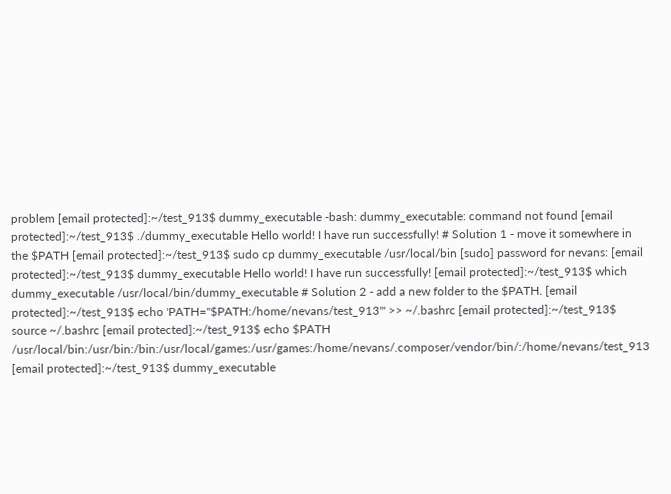problem [email protected]:~/test_913$ dummy_executable -bash: dummy_executable: command not found [email protected]:~/test_913$ ./dummy_executable Hello world! I have run successfully! # Solution 1 - move it somewhere in the $PATH [email protected]:~/test_913$ sudo cp dummy_executable /usr/local/bin [sudo] password for nevans: [email protected]:~/test_913$ dummy_executable Hello world! I have run successfully! [email protected]:~/test_913$ which dummy_executable /usr/local/bin/dummy_executable # Solution 2 - add a new folder to the $PATH. [email protected]:~/test_913$ echo 'PATH="$PATH:/home/nevans/test_913"' >> ~/.bashrc [email protected]:~/test_913$ source ~/.bashrc [email protected]:~/test_913$ echo $PATH /usr/local/bin:/usr/bin:/bin:/usr/local/games:/usr/games:/home/nevans/.composer/vendor/bin/:/home/nevans/test_913 [email protected]:~/test_913$ dummy_executable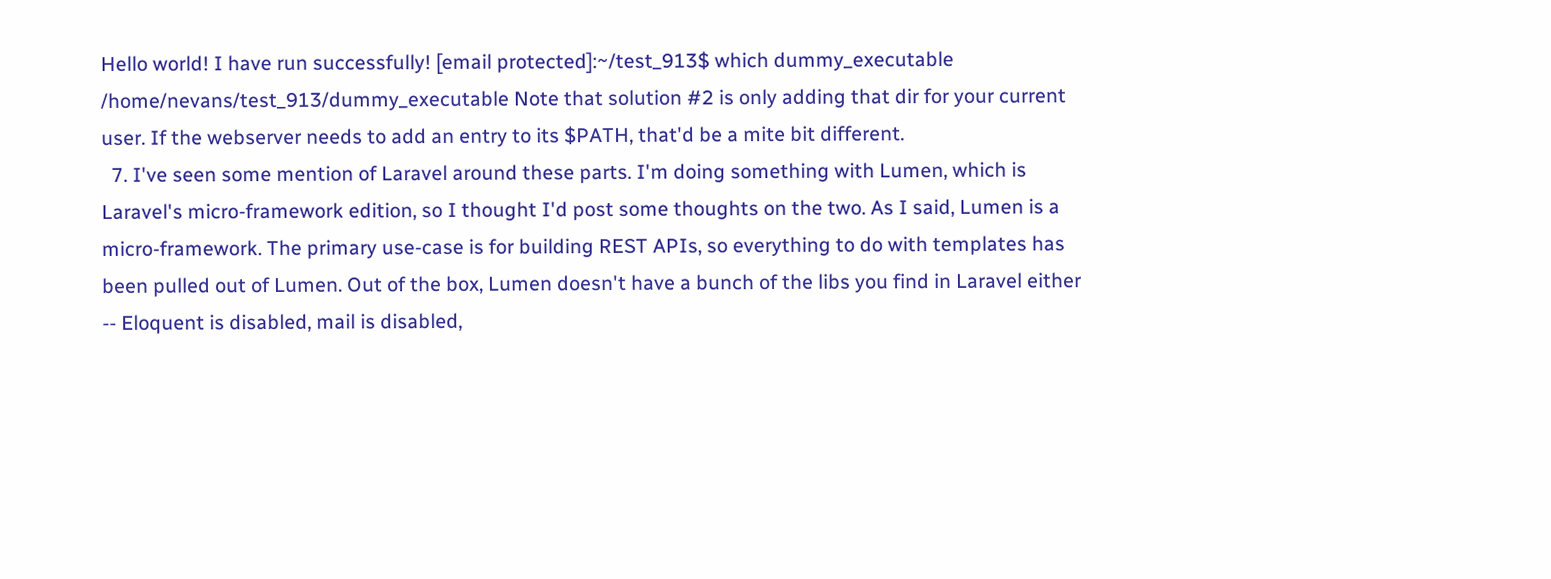Hello world! I have run successfully! [email protected]:~/test_913$ which dummy_executable /home/nevans/test_913/dummy_executable Note that solution #2 is only adding that dir for your current user. If the webserver needs to add an entry to its $PATH, that'd be a mite bit different.
  7. I've seen some mention of Laravel around these parts. I'm doing something with Lumen, which is Laravel's micro-framework edition, so I thought I'd post some thoughts on the two. As I said, Lumen is a micro-framework. The primary use-case is for building REST APIs, so everything to do with templates has been pulled out of Lumen. Out of the box, Lumen doesn't have a bunch of the libs you find in Laravel either -- Eloquent is disabled, mail is disabled,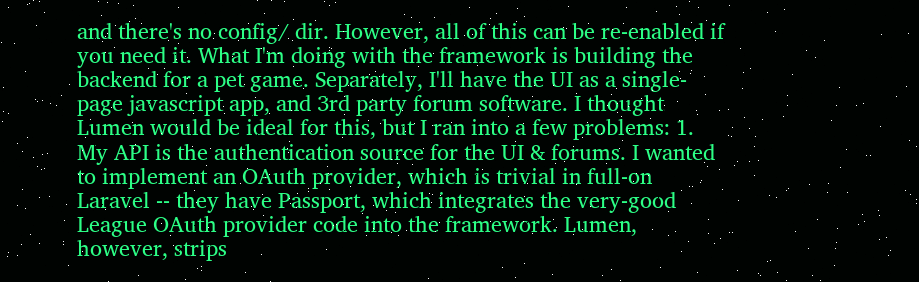and there's no config/ dir. However, all of this can be re-enabled if you need it. What I'm doing with the framework is building the backend for a pet game. Separately, I'll have the UI as a single-page javascript app, and 3rd party forum software. I thought Lumen would be ideal for this, but I ran into a few problems: 1. My API is the authentication source for the UI & forums. I wanted to implement an OAuth provider, which is trivial in full-on Laravel -- they have Passport, which integrates the very-good League OAuth provider code into the framework. Lumen, however, strips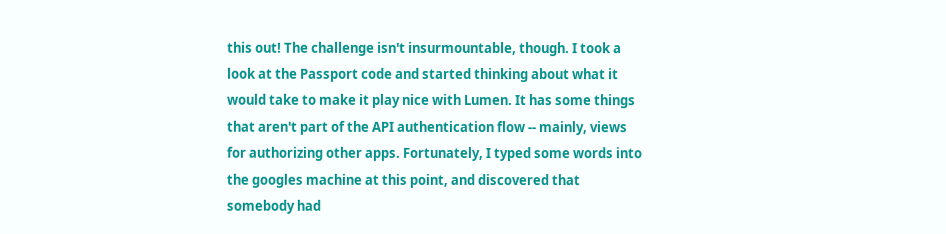this out! The challenge isn't insurmountable, though. I took a look at the Passport code and started thinking about what it would take to make it play nice with Lumen. It has some things that aren't part of the API authentication flow -- mainly, views for authorizing other apps. Fortunately, I typed some words into the googles machine at this point, and discovered that somebody had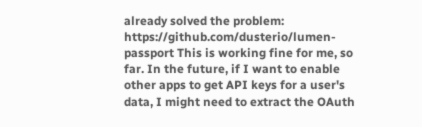already solved the problem: https://github.com/dusterio/lumen-passport This is working fine for me, so far. In the future, if I want to enable other apps to get API keys for a user's data, I might need to extract the OAuth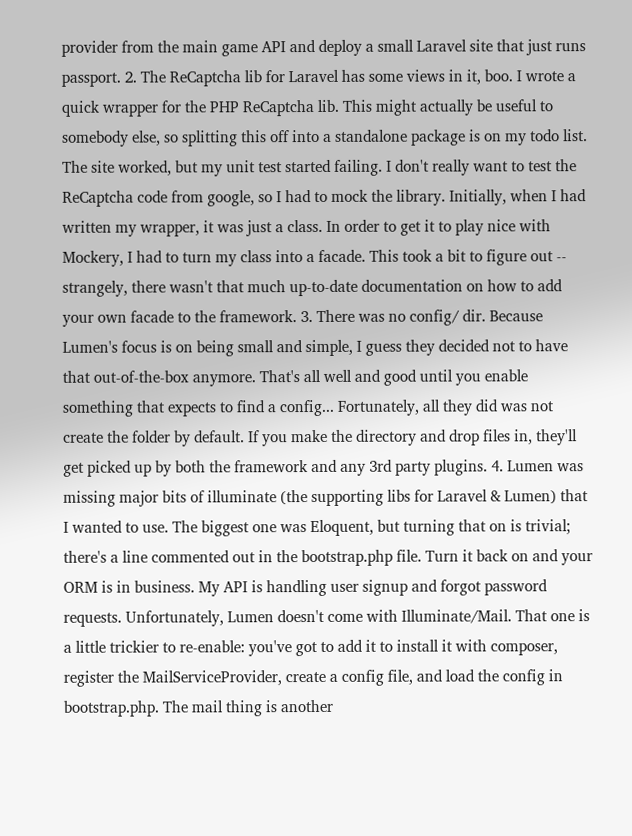provider from the main game API and deploy a small Laravel site that just runs passport. 2. The ReCaptcha lib for Laravel has some views in it, boo. I wrote a quick wrapper for the PHP ReCaptcha lib. This might actually be useful to somebody else, so splitting this off into a standalone package is on my todo list. The site worked, but my unit test started failing. I don't really want to test the ReCaptcha code from google, so I had to mock the library. Initially, when I had written my wrapper, it was just a class. In order to get it to play nice with Mockery, I had to turn my class into a facade. This took a bit to figure out -- strangely, there wasn't that much up-to-date documentation on how to add your own facade to the framework. 3. There was no config/ dir. Because Lumen's focus is on being small and simple, I guess they decided not to have that out-of-the-box anymore. That's all well and good until you enable something that expects to find a config... Fortunately, all they did was not create the folder by default. If you make the directory and drop files in, they'll get picked up by both the framework and any 3rd party plugins. 4. Lumen was missing major bits of illuminate (the supporting libs for Laravel & Lumen) that I wanted to use. The biggest one was Eloquent, but turning that on is trivial; there's a line commented out in the bootstrap.php file. Turn it back on and your ORM is in business. My API is handling user signup and forgot password requests. Unfortunately, Lumen doesn't come with Illuminate/Mail. That one is a little trickier to re-enable: you've got to add it to install it with composer, register the MailServiceProvider, create a config file, and load the config in bootstrap.php. The mail thing is another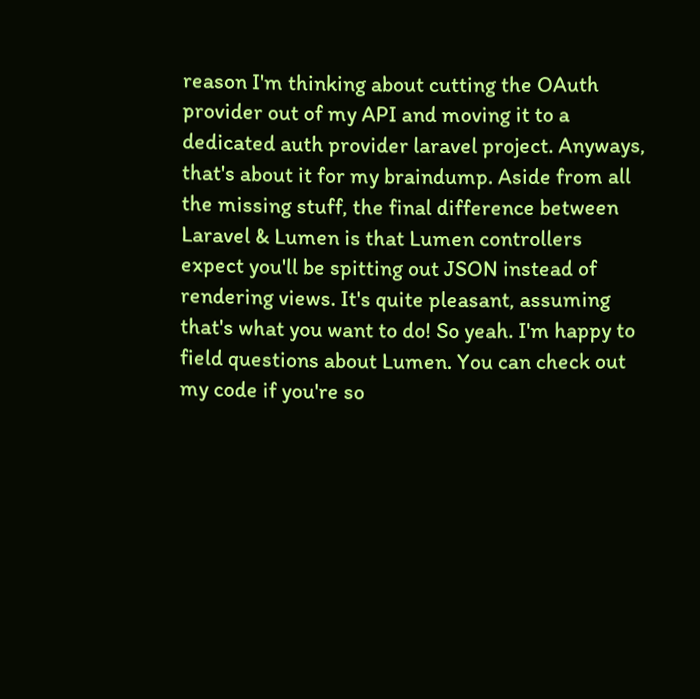reason I'm thinking about cutting the OAuth provider out of my API and moving it to a dedicated auth provider laravel project. Anyways, that's about it for my braindump. Aside from all the missing stuff, the final difference between Laravel & Lumen is that Lumen controllers expect you'll be spitting out JSON instead of rendering views. It's quite pleasant, assuming that's what you want to do! So yeah. I'm happy to field questions about Lumen. You can check out my code if you're so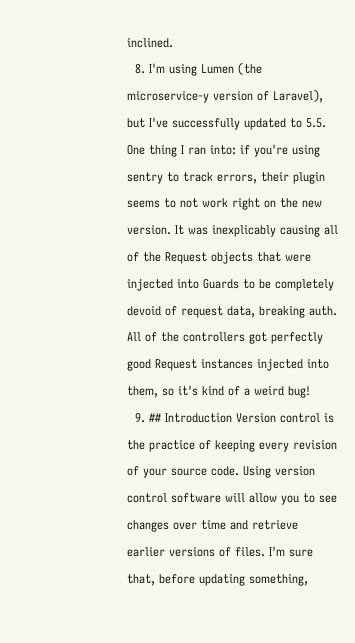inclined.
  8. I'm using Lumen (the microservice-y version of Laravel), but I've successfully updated to 5.5. One thing I ran into: if you're using sentry to track errors, their plugin seems to not work right on the new version. It was inexplicably causing all of the Request objects that were injected into Guards to be completely devoid of request data, breaking auth. All of the controllers got perfectly good Request instances injected into them, so it's kind of a weird bug!
  9. ## Introduction Version control is the practice of keeping every revision of your source code. Using version control software will allow you to see changes over time and retrieve earlier versions of files. I'm sure that, before updating something,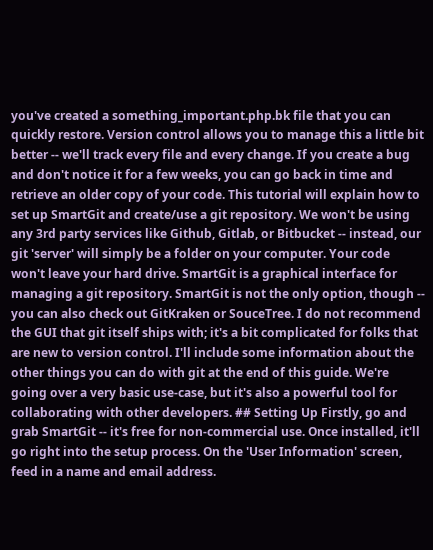you've created a something_important.php.bk file that you can quickly restore. Version control allows you to manage this a little bit better -- we'll track every file and every change. If you create a bug and don't notice it for a few weeks, you can go back in time and retrieve an older copy of your code. This tutorial will explain how to set up SmartGit and create/use a git repository. We won't be using any 3rd party services like Github, Gitlab, or Bitbucket -- instead, our git 'server' will simply be a folder on your computer. Your code won't leave your hard drive. SmartGit is a graphical interface for managing a git repository. SmartGit is not the only option, though -- you can also check out GitKraken or SouceTree. I do not recommend the GUI that git itself ships with; it's a bit complicated for folks that are new to version control. I'll include some information about the other things you can do with git at the end of this guide. We're going over a very basic use-case, but it's also a powerful tool for collaborating with other developers. ## Setting Up Firstly, go and grab SmartGit -- it's free for non-commercial use. Once installed, it'll go right into the setup process. On the 'User Information' screen, feed in a name and email address.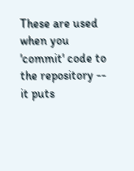These are used when you 'commit' code to the repository -- it puts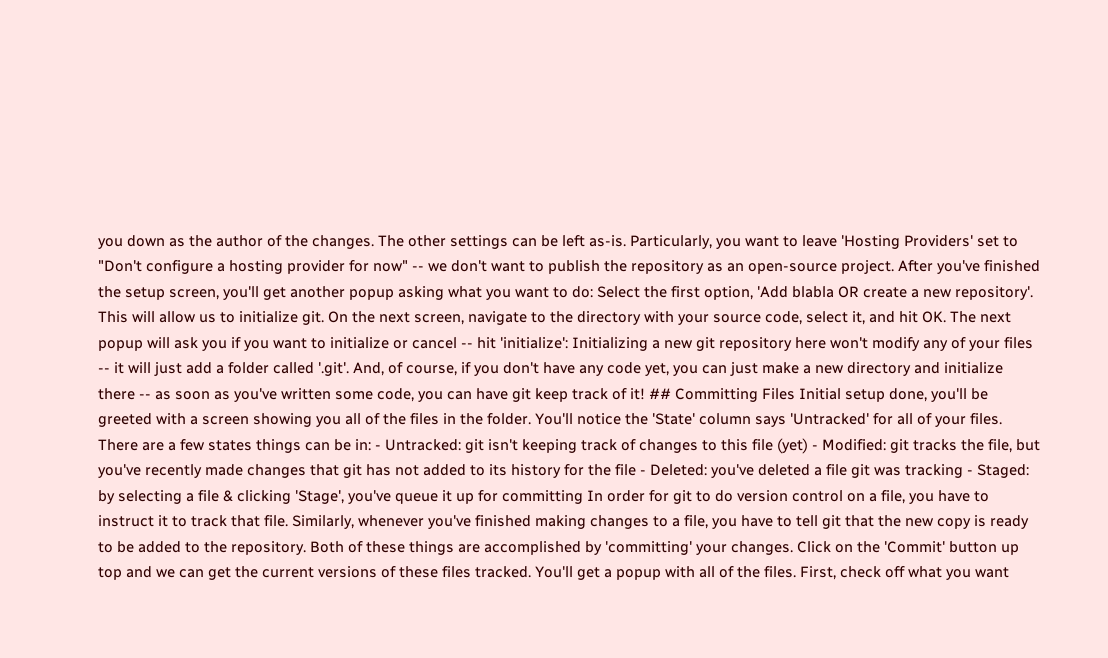you down as the author of the changes. The other settings can be left as-is. Particularly, you want to leave 'Hosting Providers' set to "Don't configure a hosting provider for now" -- we don't want to publish the repository as an open-source project. After you've finished the setup screen, you'll get another popup asking what you want to do: Select the first option, 'Add blabla OR create a new repository'. This will allow us to initialize git. On the next screen, navigate to the directory with your source code, select it, and hit OK. The next popup will ask you if you want to initialize or cancel -- hit 'initialize': Initializing a new git repository here won't modify any of your files -- it will just add a folder called '.git'. And, of course, if you don't have any code yet, you can just make a new directory and initialize there -- as soon as you've written some code, you can have git keep track of it! ## Committing Files Initial setup done, you'll be greeted with a screen showing you all of the files in the folder. You'll notice the 'State' column says 'Untracked' for all of your files. There are a few states things can be in: - Untracked: git isn't keeping track of changes to this file (yet) - Modified: git tracks the file, but you've recently made changes that git has not added to its history for the file - Deleted: you've deleted a file git was tracking - Staged: by selecting a file & clicking 'Stage', you've queue it up for committing In order for git to do version control on a file, you have to instruct it to track that file. Similarly, whenever you've finished making changes to a file, you have to tell git that the new copy is ready to be added to the repository. Both of these things are accomplished by 'committing' your changes. Click on the 'Commit' button up top and we can get the current versions of these files tracked. You'll get a popup with all of the files. First, check off what you want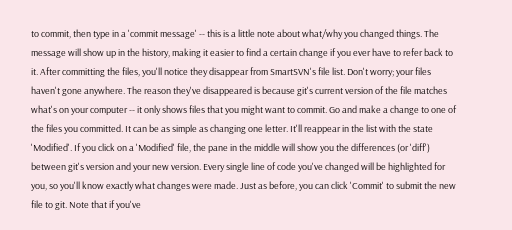to commit, then type in a 'commit message' -- this is a little note about what/why you changed things. The message will show up in the history, making it easier to find a certain change if you ever have to refer back to it. After committing the files, you'll notice they disappear from SmartSVN's file list. Don't worry; your files haven't gone anywhere. The reason they've disappeared is because git's current version of the file matches what's on your computer -- it only shows files that you might want to commit. Go and make a change to one of the files you committed. It can be as simple as changing one letter. It'll reappear in the list with the state 'Modified'. If you click on a 'Modified' file, the pane in the middle will show you the differences (or 'diff') between git's version and your new version. Every single line of code you've changed will be highlighted for you, so you'll know exactly what changes were made. Just as before, you can click 'Commit' to submit the new file to git. Note that if you've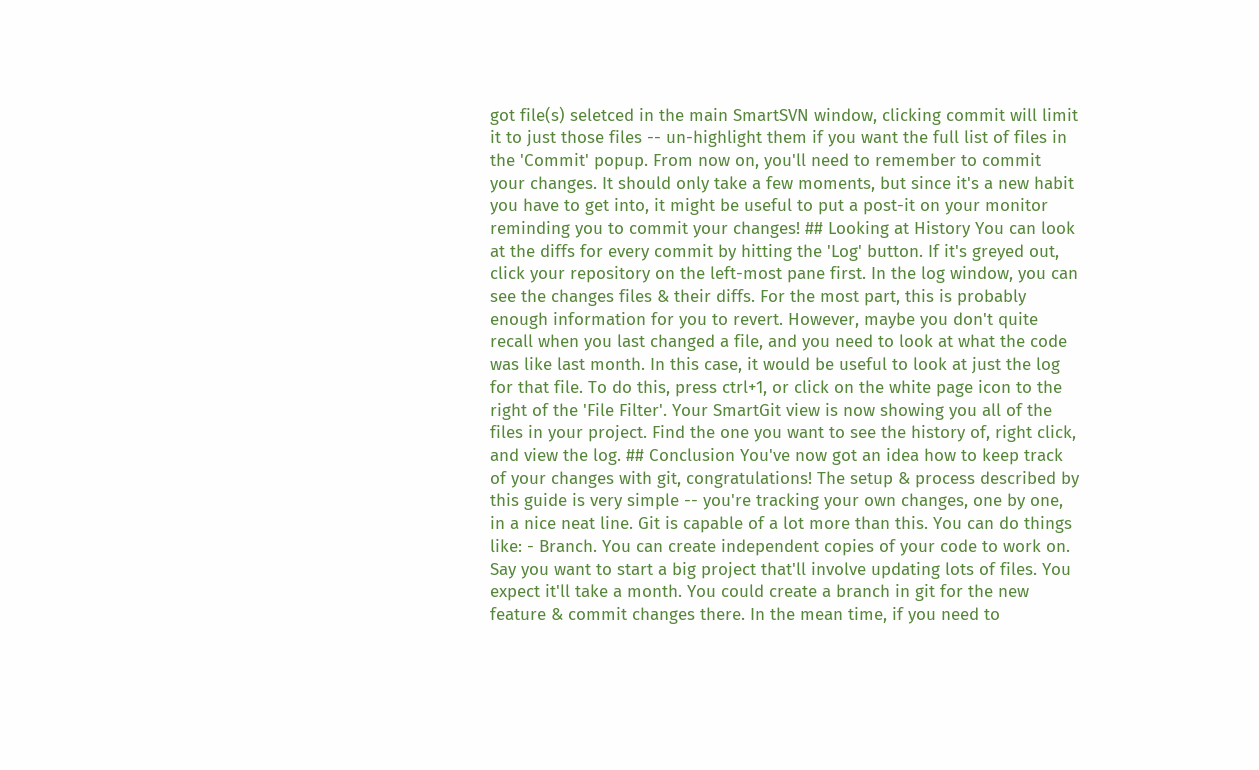got file(s) seletced in the main SmartSVN window, clicking commit will limit it to just those files -- un-highlight them if you want the full list of files in the 'Commit' popup. From now on, you'll need to remember to commit your changes. It should only take a few moments, but since it's a new habit you have to get into, it might be useful to put a post-it on your monitor reminding you to commit your changes! ## Looking at History You can look at the diffs for every commit by hitting the 'Log' button. If it's greyed out, click your repository on the left-most pane first. In the log window, you can see the changes files & their diffs. For the most part, this is probably enough information for you to revert. However, maybe you don't quite recall when you last changed a file, and you need to look at what the code was like last month. In this case, it would be useful to look at just the log for that file. To do this, press ctrl+1, or click on the white page icon to the right of the 'File Filter'. Your SmartGit view is now showing you all of the files in your project. Find the one you want to see the history of, right click, and view the log. ## Conclusion You've now got an idea how to keep track of your changes with git, congratulations! The setup & process described by this guide is very simple -- you're tracking your own changes, one by one, in a nice neat line. Git is capable of a lot more than this. You can do things like: - Branch. You can create independent copies of your code to work on. Say you want to start a big project that'll involve updating lots of files. You expect it'll take a month. You could create a branch in git for the new feature & commit changes there. In the mean time, if you need to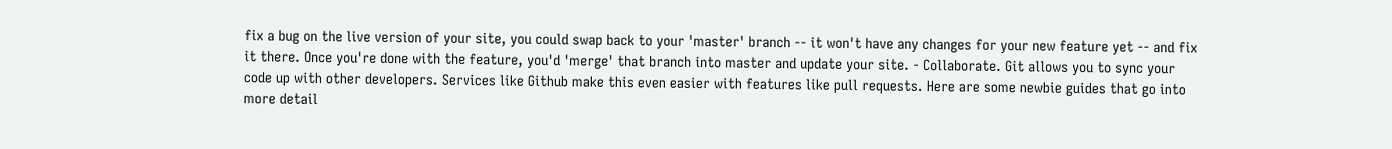fix a bug on the live version of your site, you could swap back to your 'master' branch -- it won't have any changes for your new feature yet -- and fix it there. Once you're done with the feature, you'd 'merge' that branch into master and update your site. - Collaborate. Git allows you to sync your code up with other developers. Services like Github make this even easier with features like pull requests. Here are some newbie guides that go into more detail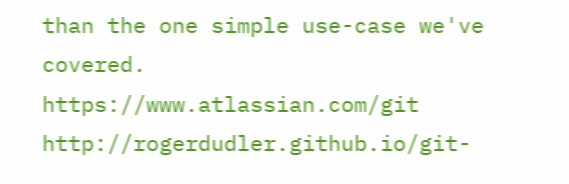than the one simple use-case we've covered. https://www.atlassian.com/git http://rogerdudler.github.io/git-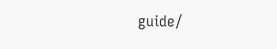guide/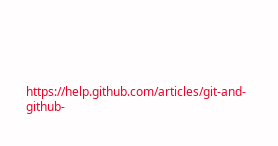https://help.github.com/articles/git-and-github-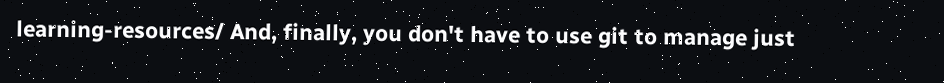learning-resources/ And, finally, you don't have to use git to manage just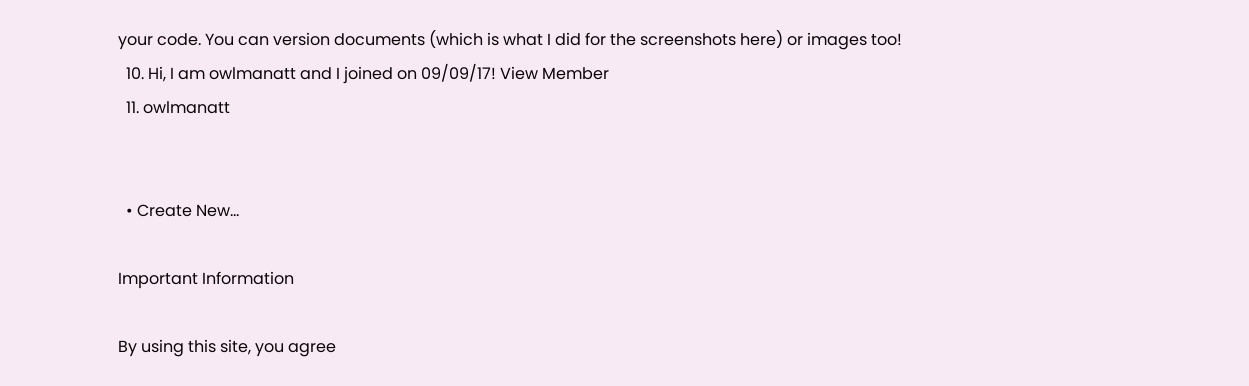your code. You can version documents (which is what I did for the screenshots here) or images too!
  10. Hi, I am owlmanatt and I joined on 09/09/17! View Member
  11. owlmanatt


  • Create New...

Important Information

By using this site, you agree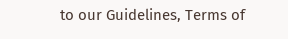to our Guidelines, Terms of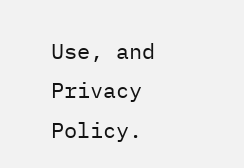Use, and Privacy Policy.